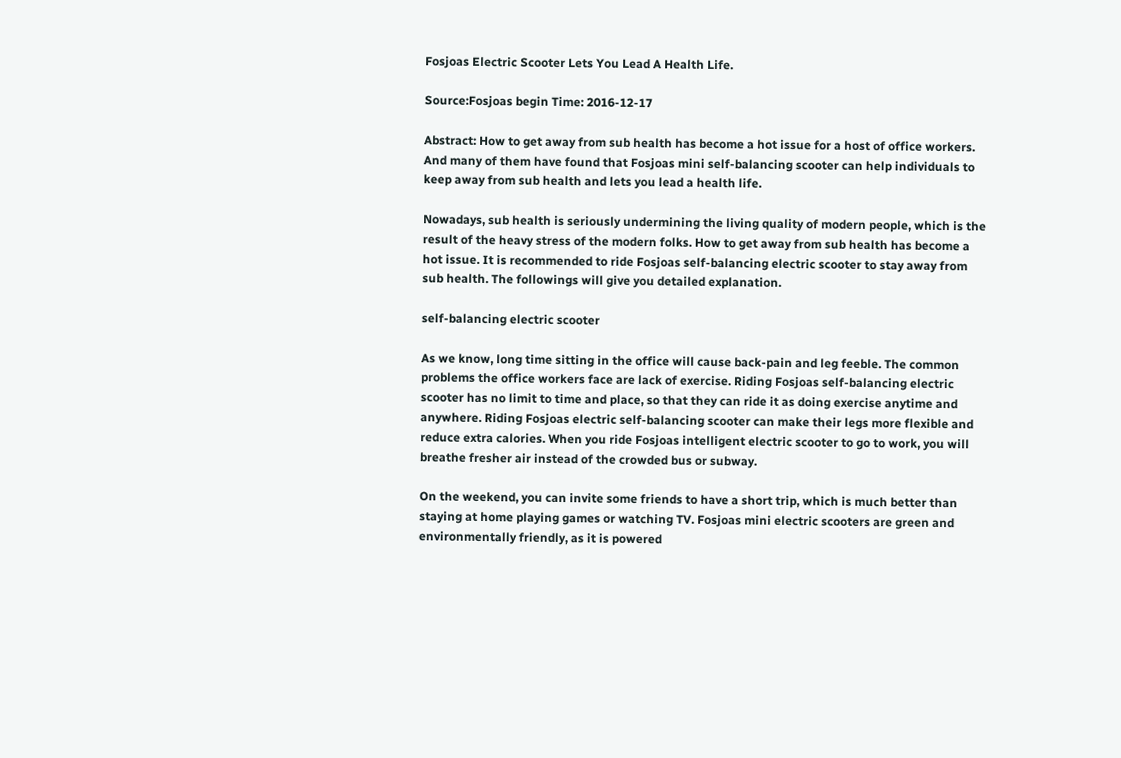Fosjoas Electric Scooter Lets You Lead A Health Life.

Source:Fosjoas begin Time: 2016-12-17

Abstract: How to get away from sub health has become a hot issue for a host of office workers. And many of them have found that Fosjoas mini self-balancing scooter can help individuals to keep away from sub health and lets you lead a health life.

Nowadays, sub health is seriously undermining the living quality of modern people, which is the result of the heavy stress of the modern folks. How to get away from sub health has become a hot issue. It is recommended to ride Fosjoas self-balancing electric scooter to stay away from sub health. The followings will give you detailed explanation.

self-balancing electric scooter

As we know, long time sitting in the office will cause back-pain and leg feeble. The common problems the office workers face are lack of exercise. Riding Fosjoas self-balancing electric scooter has no limit to time and place, so that they can ride it as doing exercise anytime and anywhere. Riding Fosjoas electric self-balancing scooter can make their legs more flexible and reduce extra calories. When you ride Fosjoas intelligent electric scooter to go to work, you will breathe fresher air instead of the crowded bus or subway.

On the weekend, you can invite some friends to have a short trip, which is much better than staying at home playing games or watching TV. Fosjoas mini electric scooters are green and environmentally friendly, as it is powered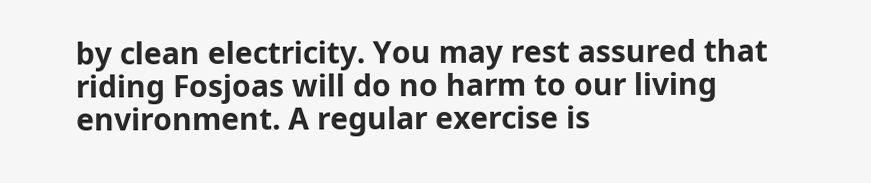by clean electricity. You may rest assured that riding Fosjoas will do no harm to our living environment. A regular exercise is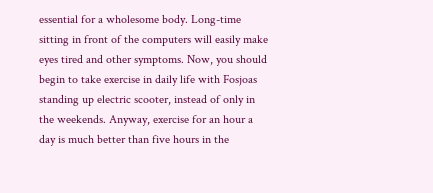essential for a wholesome body. Long-time sitting in front of the computers will easily make eyes tired and other symptoms. Now, you should begin to take exercise in daily life with Fosjoas standing up electric scooter, instead of only in the weekends. Anyway, exercise for an hour a day is much better than five hours in the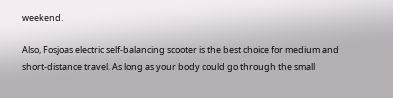weekend.

Also, Fosjoas electric self-balancing scooter is the best choice for medium and short-distance travel. As long as your body could go through the small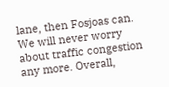lane, then Fosjoas can. We will never worry about traffic congestion any more. Overall,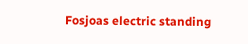Fosjoas electric standing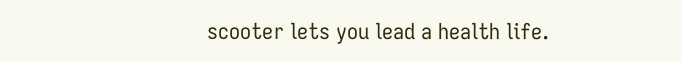scooter lets you lead a health life.